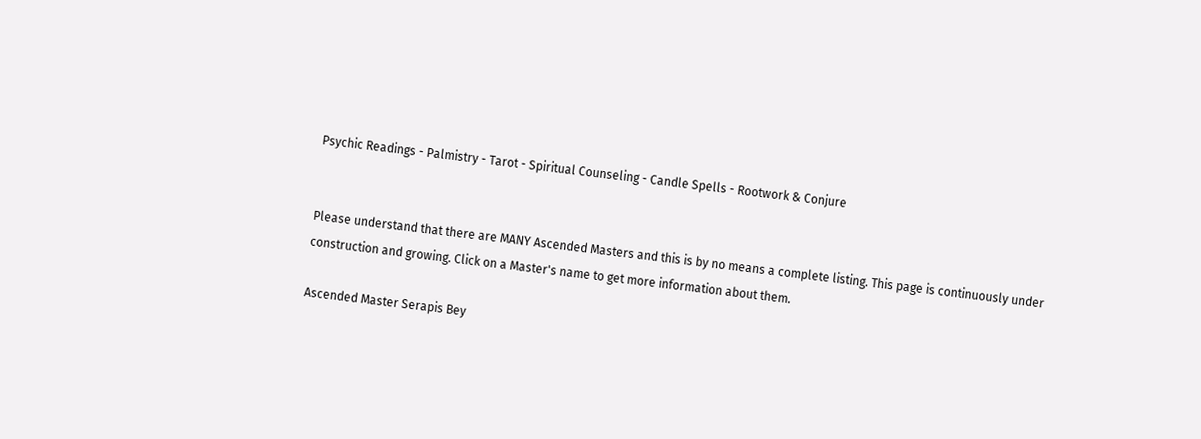Psychic Readings - Palmistry - Tarot - Spiritual Counseling - Candle Spells - Rootwork & Conjure


Please understand that there are MANY Ascended Masters and this is by no means a complete listing. This page is continuously under construction and growing. Click on a Master's name to get more information about them.

Ascended Master Serapis Bey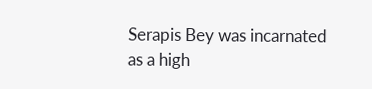Serapis Bey was incarnated as a high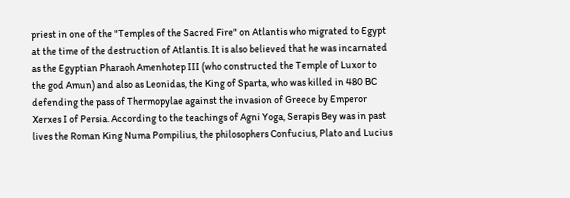priest in one of the "Temples of the Sacred Fire" on Atlantis who migrated to Egypt at the time of the destruction of Atlantis. It is also believed that he was incarnated as the Egyptian Pharaoh Amenhotep III (who constructed the Temple of Luxor to the god Amun) and also as Leonidas, the King of Sparta, who was killed in 480 BC defending the pass of Thermopylae against the invasion of Greece by Emperor Xerxes I of Persia. According to the teachings of Agni Yoga, Serapis Bey was in past lives the Roman King Numa Pompilius, the philosophers Confucius, Plato and Lucius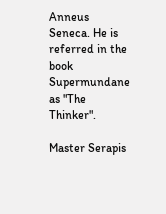Anneus Seneca. He is referred in the book Supermundane as "The Thinker".

Master Serapis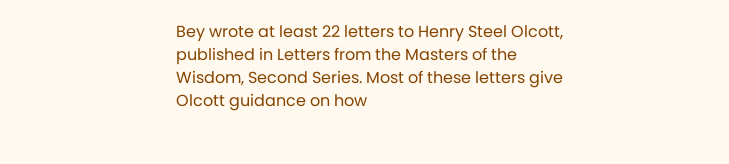Bey wrote at least 22 letters to Henry Steel Olcott, published in Letters from the Masters of the Wisdom, Second Series. Most of these letters give Olcott guidance on how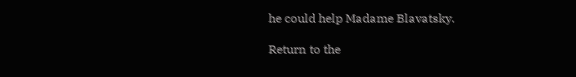he could help Madame Blavatsky.

Return to the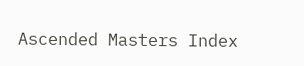Ascended Masters Index